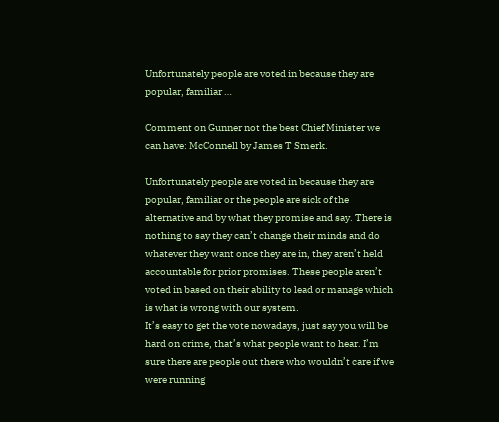Unfortunately people are voted in because they are popular, familiar …

Comment on Gunner not the best Chief Minister we can have: McConnell by James T Smerk.

Unfortunately people are voted in because they are popular, familiar or the people are sick of the alternative and by what they promise and say. There is nothing to say they can’t change their minds and do whatever they want once they are in, they aren’t held accountable for prior promises. These people aren’t voted in based on their ability to lead or manage which is what is wrong with our system.
It’s easy to get the vote nowadays, just say you will be hard on crime, that’s what people want to hear. I’m sure there are people out there who wouldn’t care if we were running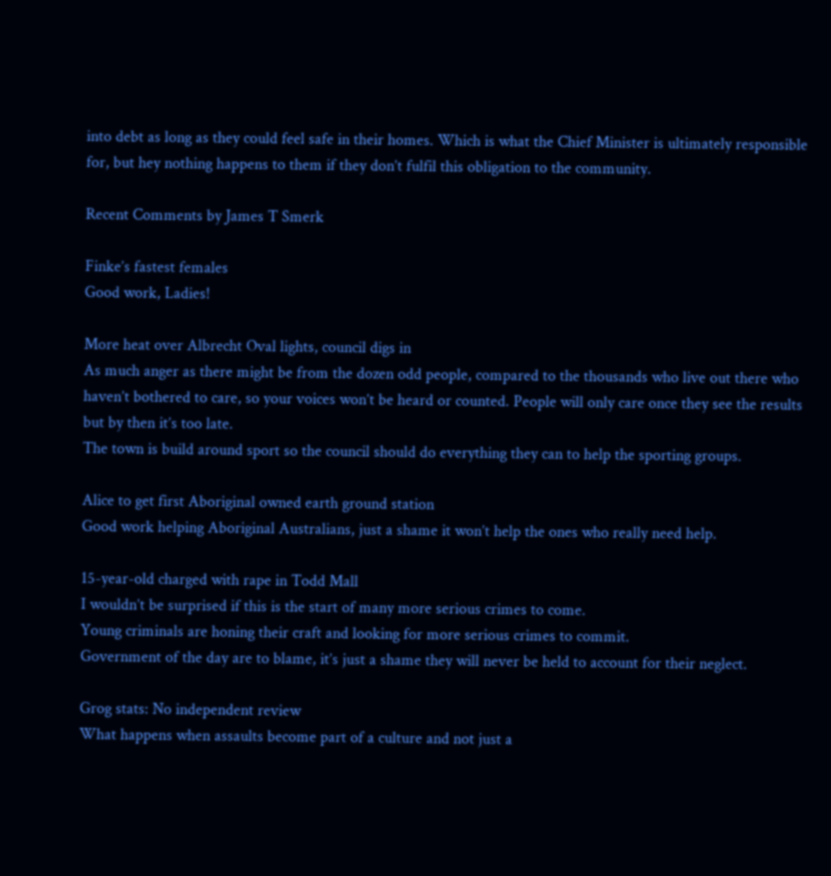into debt as long as they could feel safe in their homes. Which is what the Chief Minister is ultimately responsible for, but hey nothing happens to them if they don’t fulfil this obligation to the community.

Recent Comments by James T Smerk

Finke’s fastest females
Good work, Ladies!

More heat over Albrecht Oval lights, council digs in
As much anger as there might be from the dozen odd people, compared to the thousands who live out there who haven’t bothered to care, so your voices won’t be heard or counted. People will only care once they see the results but by then it’s too late.
The town is build around sport so the council should do everything they can to help the sporting groups.

Alice to get first Aboriginal owned earth ground station
Good work helping Aboriginal Australians, just a shame it won’t help the ones who really need help.

15-year-old charged with rape in Todd Mall
I wouldn’t be surprised if this is the start of many more serious crimes to come.
Young criminals are honing their craft and looking for more serious crimes to commit.
Government of the day are to blame, it’s just a shame they will never be held to account for their neglect.

Grog stats: No independent review
What happens when assaults become part of a culture and not just a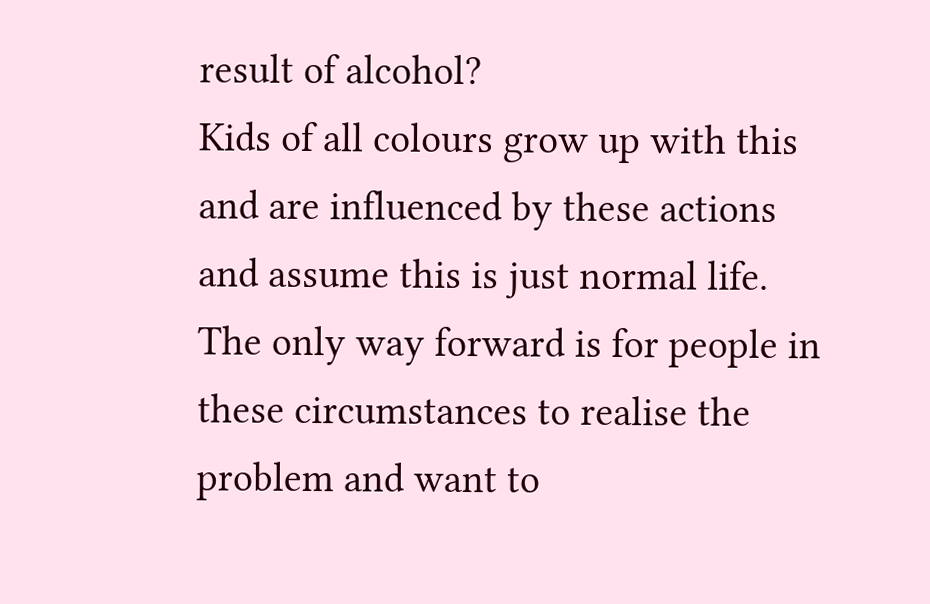result of alcohol?
Kids of all colours grow up with this and are influenced by these actions and assume this is just normal life.
The only way forward is for people in these circumstances to realise the problem and want to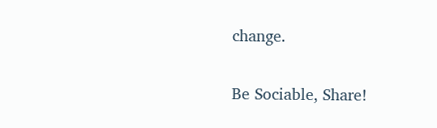change.

Be Sociable, Share!